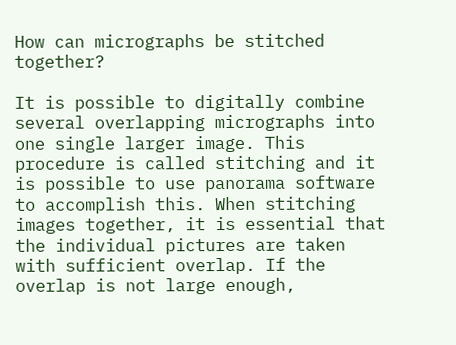How can micrographs be stitched together?

It is possible to digitally combine several overlapping micrographs into one single larger image. This procedure is called stitching and it is possible to use panorama software to accomplish this. When stitching images together, it is essential that the individual pictures are taken with sufficient overlap. If the overlap is not large enough,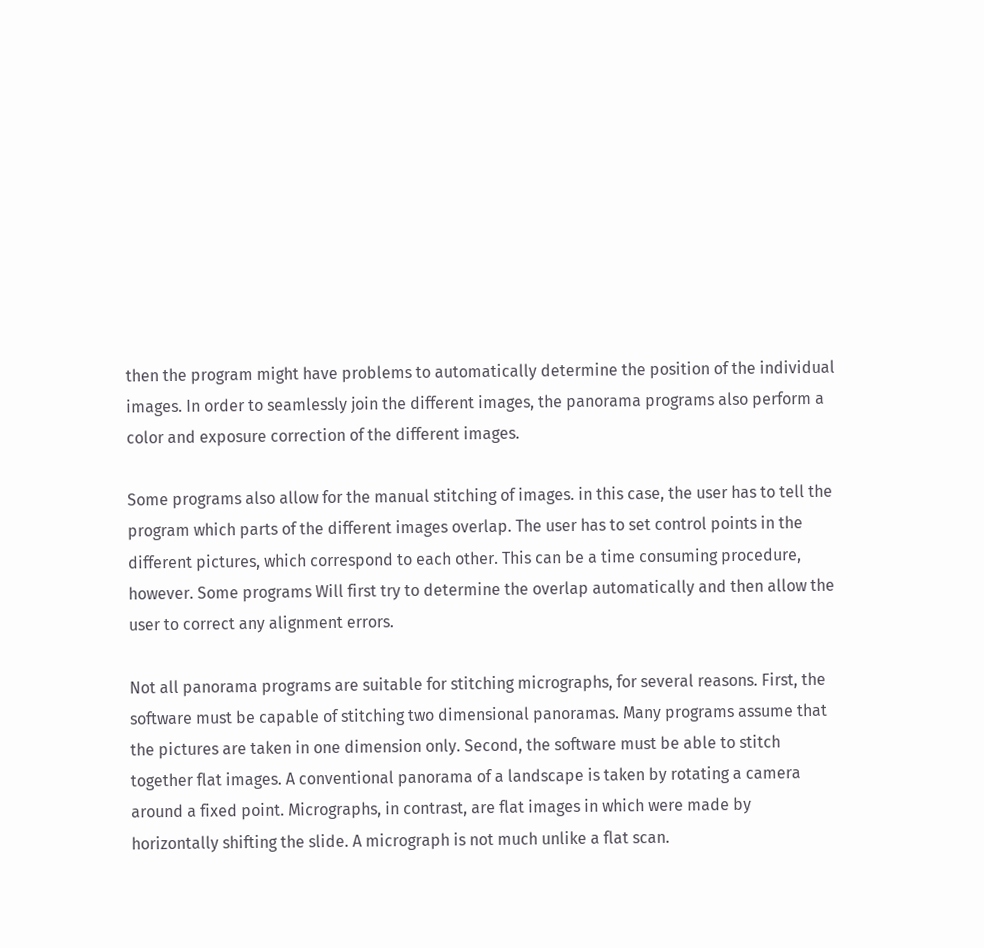then the program might have problems to automatically determine the position of the individual images. In order to seamlessly join the different images, the panorama programs also perform a color and exposure correction of the different images.

Some programs also allow for the manual stitching of images. in this case, the user has to tell the program which parts of the different images overlap. The user has to set control points in the different pictures, which correspond to each other. This can be a time consuming procedure, however. Some programs Will first try to determine the overlap automatically and then allow the user to correct any alignment errors.

Not all panorama programs are suitable for stitching micrographs, for several reasons. First, the software must be capable of stitching two dimensional panoramas. Many programs assume that the pictures are taken in one dimension only. Second, the software must be able to stitch together flat images. A conventional panorama of a landscape is taken by rotating a camera around a fixed point. Micrographs, in contrast, are flat images in which were made by horizontally shifting the slide. A micrograph is not much unlike a flat scan.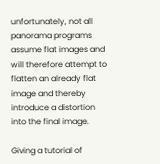unfortunately, not all panorama programs assume flat images and will therefore attempt to flatten an already flat image and thereby introduce a distortion into the final image.

Giving a tutorial of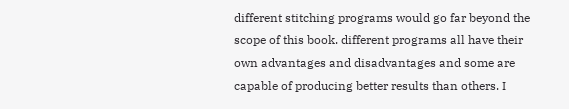different stitching programs would go far beyond the scope of this book. different programs all have their own advantages and disadvantages and some are capable of producing better results than others. I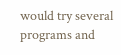would try several programs and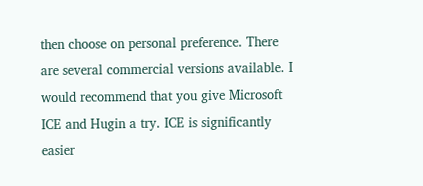then choose on personal preference. There are several commercial versions available. I would recommend that you give Microsoft ICE and Hugin a try. ICE is significantly easier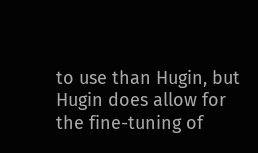to use than Hugin, but Hugin does allow for the fine-tuning of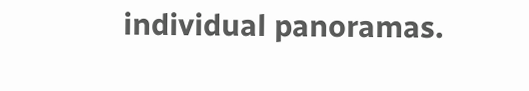individual panoramas.